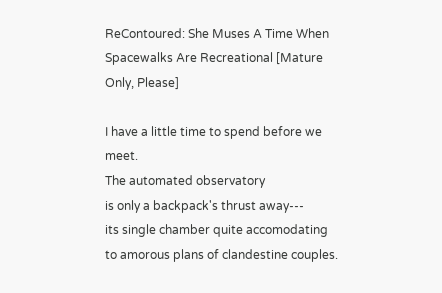ReContoured: She Muses A Time When Spacewalks Are Recreational [Mature Only, Please]

I have a little time to spend before we meet.
The automated observatory
is only a backpack's thrust away---
its single chamber quite accomodating
to amorous plans of clandestine couples.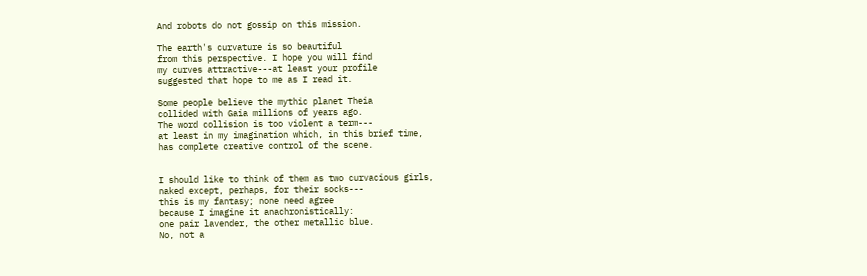And robots do not gossip on this mission.

The earth's curvature is so beautiful
from this perspective. I hope you will find
my curves attractive---at least your profile
suggested that hope to me as I read it.

Some people believe the mythic planet Theia
collided with Gaia millions of years ago.
The word collision is too violent a term---
at least in my imagination which, in this brief time,
has complete creative control of the scene.


I should like to think of them as two curvacious girls,
naked except, perhaps, for their socks---
this is my fantasy; none need agree
because I imagine it anachronistically:
one pair lavender, the other metallic blue.
No, not a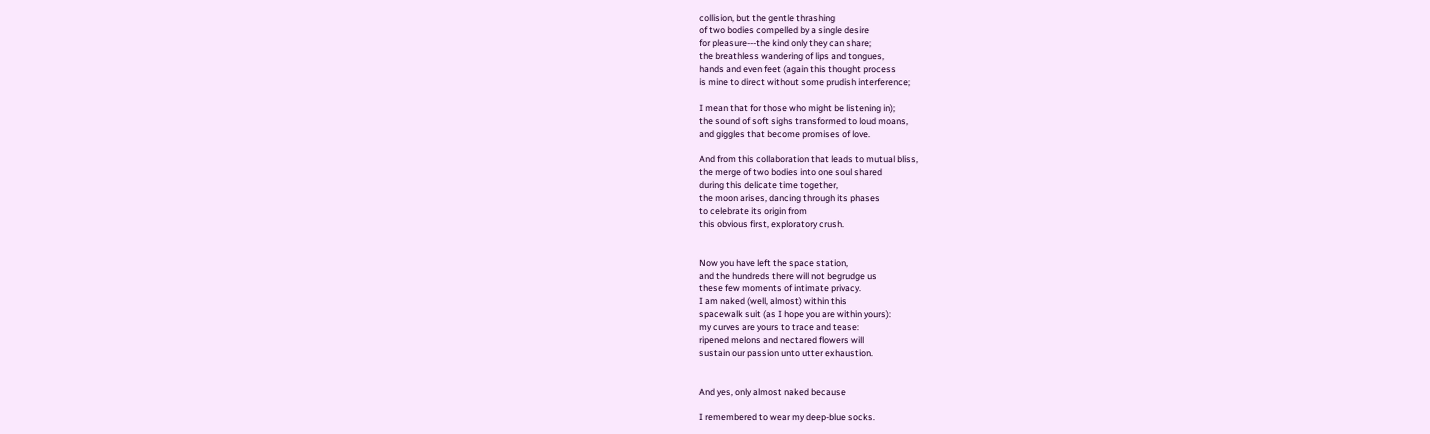collision, but the gentle thrashing
of two bodies compelled by a single desire
for pleasure---the kind only they can share;
the breathless wandering of lips and tongues,
hands and even feet (again this thought process
is mine to direct without some prudish interference;

I mean that for those who might be listening in);
the sound of soft sighs transformed to loud moans,
and giggles that become promises of love.

And from this collaboration that leads to mutual bliss,
the merge of two bodies into one soul shared
during this delicate time together,
the moon arises, dancing through its phases
to celebrate its origin from
this obvious first, exploratory crush.


Now you have left the space station,
and the hundreds there will not begrudge us
these few moments of intimate privacy.
I am naked (well, almost) within this
spacewalk suit (as I hope you are within yours):
my curves are yours to trace and tease:
ripened melons and nectared flowers will
sustain our passion unto utter exhaustion.


And yes, only almost naked because

I remembered to wear my deep-blue socks.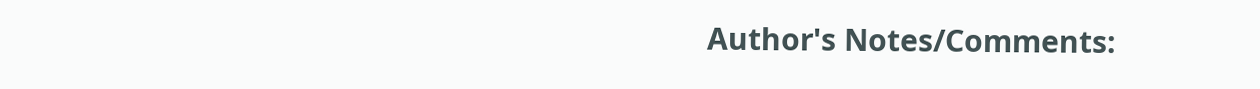Author's Notes/Comments: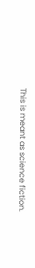This is meant as science fiction.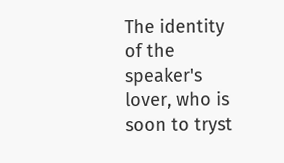The identity of the speaker's lover, who is soon to tryst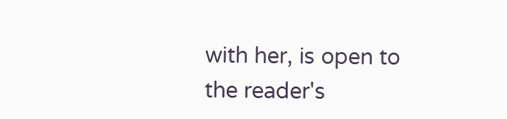with her, is open to the reader's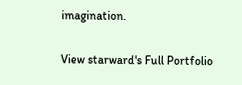imagination.

View starward's Full Portfolio